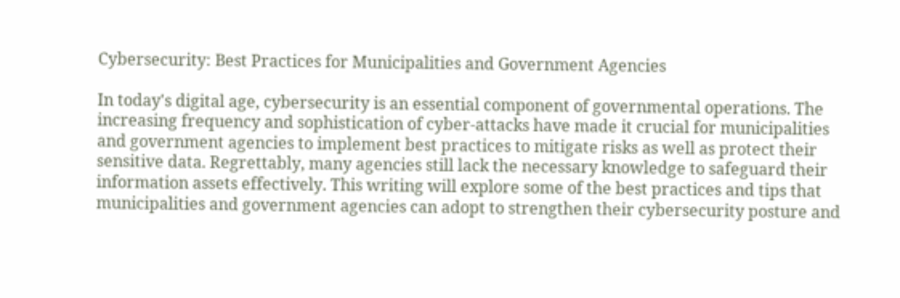Cybersecurity: Best Practices for Municipalities and Government Agencies

In today's digital age, cybersecurity is an essential component of governmental operations. The increasing frequency and sophistication of cyber-attacks have made it crucial for municipalities and government agencies to implement best practices to mitigate risks as well as protect their sensitive data. Regrettably, many agencies still lack the necessary knowledge to safeguard their information assets effectively. This writing will explore some of the best practices and tips that municipalities and government agencies can adopt to strengthen their cybersecurity posture and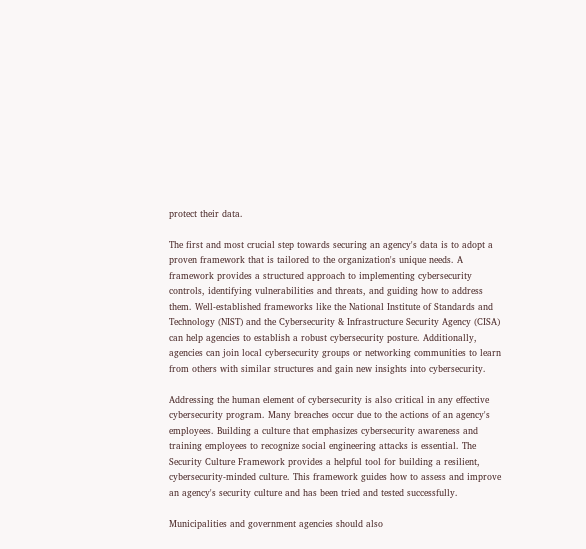protect their data.

The first and most crucial step towards securing an agency's data is to adopt a proven framework that is tailored to the organization's unique needs. A framework provides a structured approach to implementing cybersecurity controls, identifying vulnerabilities and threats, and guiding how to address them. Well-established frameworks like the National Institute of Standards and Technology (NIST) and the Cybersecurity & Infrastructure Security Agency (CISA) can help agencies to establish a robust cybersecurity posture. Additionally, agencies can join local cybersecurity groups or networking communities to learn from others with similar structures and gain new insights into cybersecurity.

Addressing the human element of cybersecurity is also critical in any effective cybersecurity program. Many breaches occur due to the actions of an agency's employees. Building a culture that emphasizes cybersecurity awareness and training employees to recognize social engineering attacks is essential. The Security Culture Framework provides a helpful tool for building a resilient, cybersecurity-minded culture. This framework guides how to assess and improve an agency's security culture and has been tried and tested successfully.

Municipalities and government agencies should also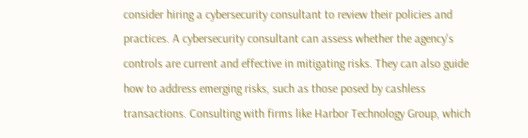consider hiring a cybersecurity consultant to review their policies and practices. A cybersecurity consultant can assess whether the agency's controls are current and effective in mitigating risks. They can also guide how to address emerging risks, such as those posed by cashless transactions. Consulting with firms like Harbor Technology Group, which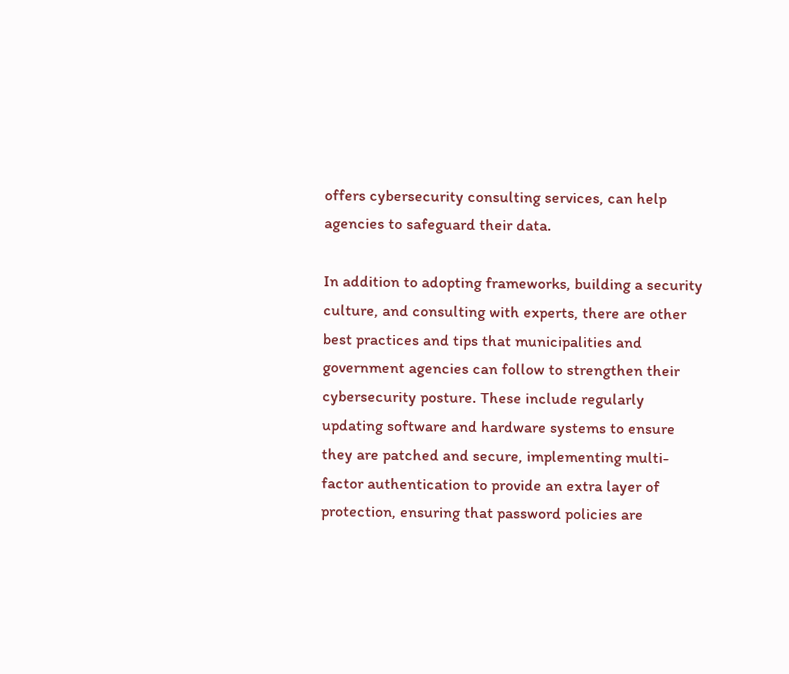offers cybersecurity consulting services, can help agencies to safeguard their data.

In addition to adopting frameworks, building a security culture, and consulting with experts, there are other best practices and tips that municipalities and government agencies can follow to strengthen their cybersecurity posture. These include regularly updating software and hardware systems to ensure they are patched and secure, implementing multi-factor authentication to provide an extra layer of protection, ensuring that password policies are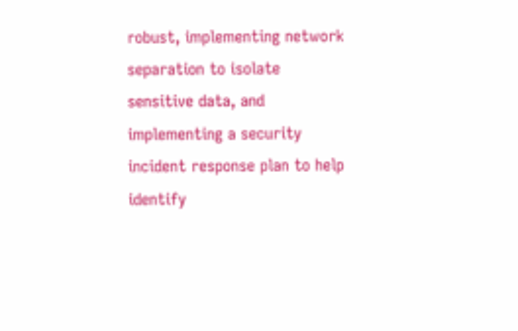robust, implementing network separation to isolate sensitive data, and implementing a security incident response plan to help identify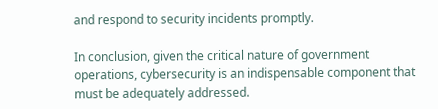and respond to security incidents promptly.

In conclusion, given the critical nature of government operations, cybersecurity is an indispensable component that must be adequately addressed.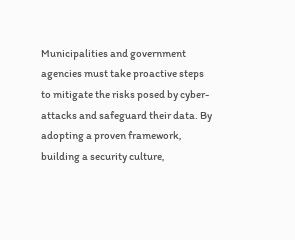Municipalities and government agencies must take proactive steps to mitigate the risks posed by cyber-attacks and safeguard their data. By adopting a proven framework, building a security culture,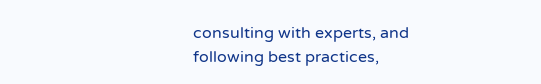consulting with experts, and following best practices,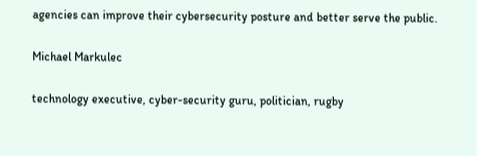agencies can improve their cybersecurity posture and better serve the public.

Michael Markulec

technology executive, cyber-security guru, politician, rugby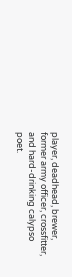player, deadhead, brewer, former army officer, crossfitter, and hard-drinking calypso poet.